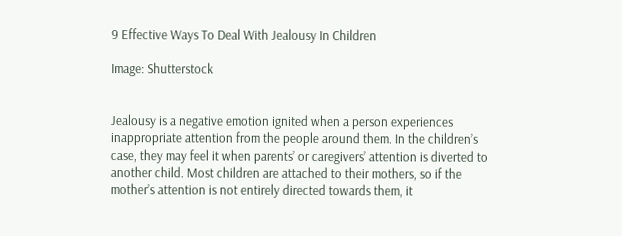9 Effective Ways To Deal With Jealousy In Children

Image: Shutterstock


Jealousy is a negative emotion ignited when a person experiences inappropriate attention from the people around them. In the children’s case, they may feel it when parents’ or caregivers’ attention is diverted to another child. Most children are attached to their mothers, so if the mother’s attention is not entirely directed towards them, it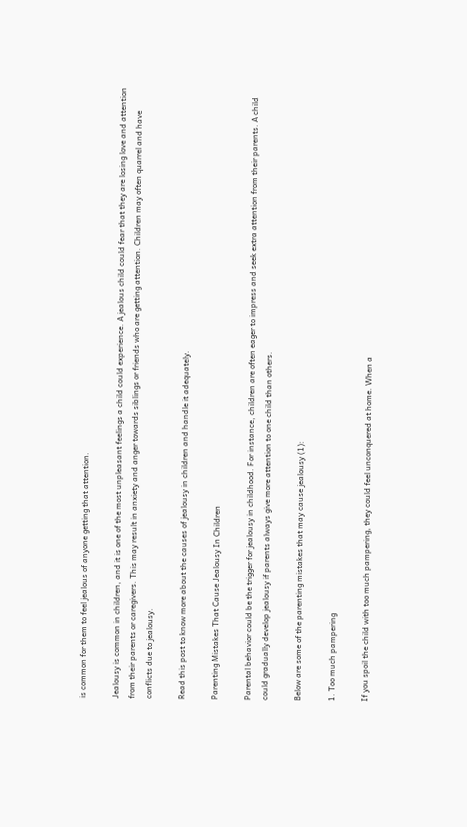is common for them to feel jealous of anyone getting that attention.

Jealousy is common in children, and it is one of the most unpleasant feelings a child could experience. A jealous child could fear that they are losing love and attention from their parents or caregivers. This may result in anxiety and anger towards siblings or friends who are getting attention. Children may often quarrel and have conflicts due to jealousy.

Read this post to know more about the causes of jealousy in children and handle it adequately.

Parenting Mistakes That Cause Jealousy In Children

Parental behavior could be the trigger for jealousy in childhood. For instance, children are often eager to impress and seek extra attention from their parents. A child could gradually develop jealousy if parents always give more attention to one child than others.

Below are some of the parenting mistakes that may cause jealousy (1):

1. Too much pampering

If you spoil the child with too much pampering, they could feel unconquered at home. When a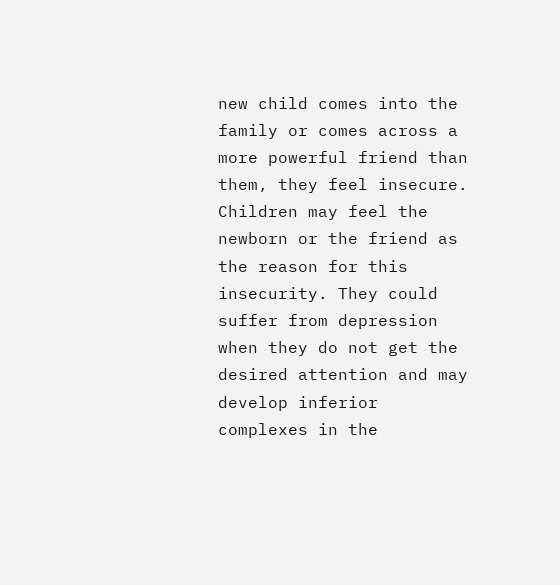new child comes into the family or comes across a more powerful friend than them, they feel insecure. Children may feel the newborn or the friend as the reason for this insecurity. They could suffer from depression when they do not get the desired attention and may develop inferior complexes in the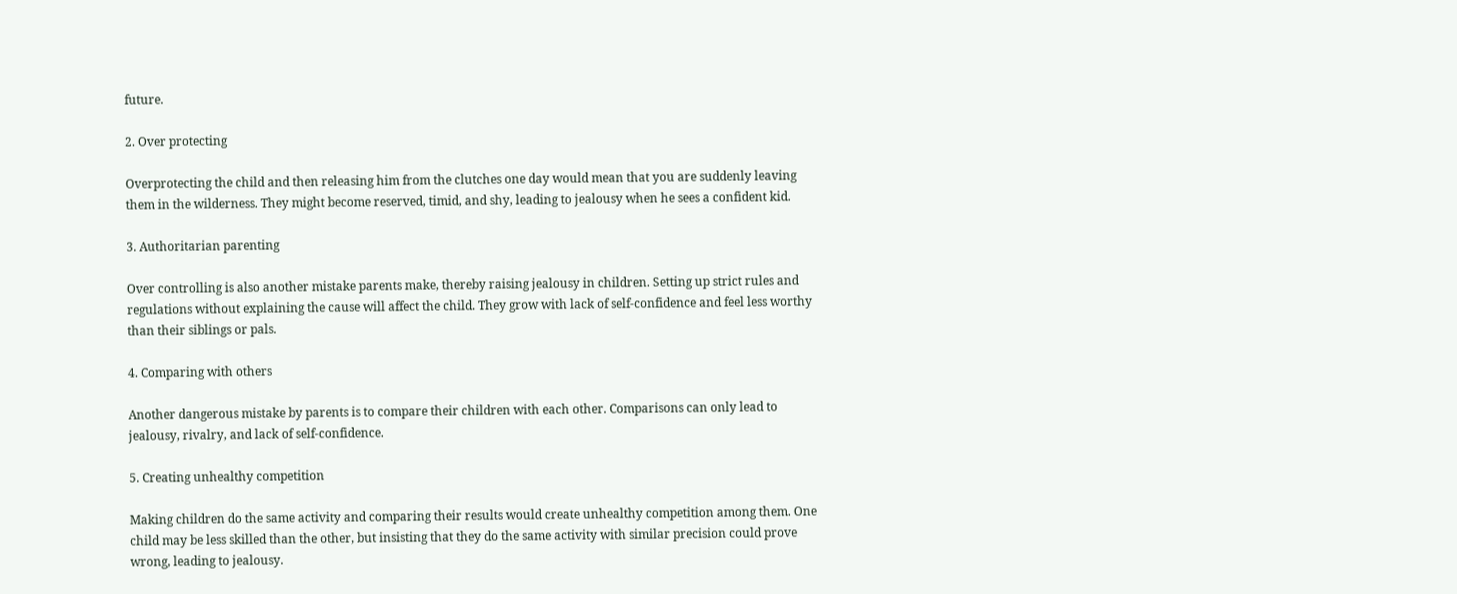future.

2. Over protecting

Overprotecting the child and then releasing him from the clutches one day would mean that you are suddenly leaving them in the wilderness. They might become reserved, timid, and shy, leading to jealousy when he sees a confident kid.

3. Authoritarian parenting

Over controlling is also another mistake parents make, thereby raising jealousy in children. Setting up strict rules and regulations without explaining the cause will affect the child. They grow with lack of self-confidence and feel less worthy than their siblings or pals.

4. Comparing with others

Another dangerous mistake by parents is to compare their children with each other. Comparisons can only lead to jealousy, rivalry, and lack of self-confidence.

5. Creating unhealthy competition

Making children do the same activity and comparing their results would create unhealthy competition among them. One child may be less skilled than the other, but insisting that they do the same activity with similar precision could prove wrong, leading to jealousy.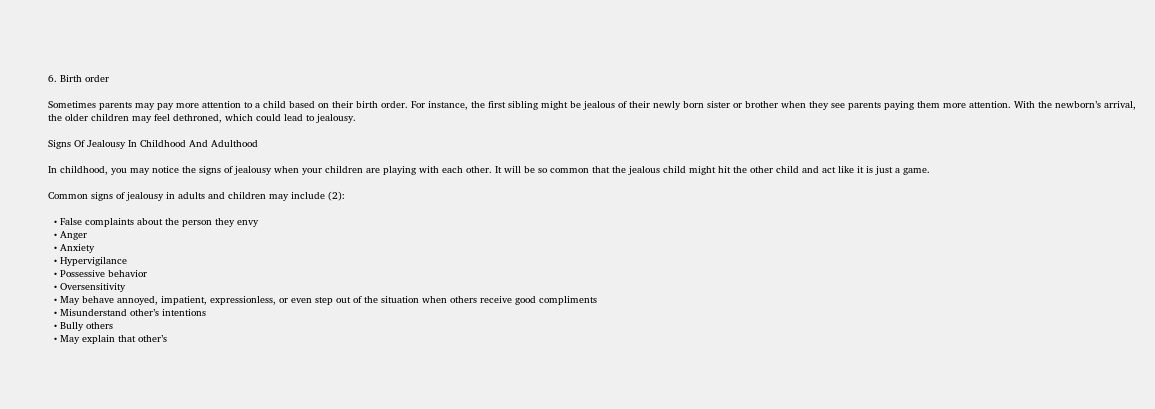6. Birth order

Sometimes parents may pay more attention to a child based on their birth order. For instance, the first sibling might be jealous of their newly born sister or brother when they see parents paying them more attention. With the newborn’s arrival, the older children may feel dethroned, which could lead to jealousy.

Signs Of Jealousy In Childhood And Adulthood

In childhood, you may notice the signs of jealousy when your children are playing with each other. It will be so common that the jealous child might hit the other child and act like it is just a game.

Common signs of jealousy in adults and children may include (2):

  • False complaints about the person they envy
  • Anger
  • Anxiety
  • Hypervigilance
  • Possessive behavior
  • Oversensitivity
  • May behave annoyed, impatient, expressionless, or even step out of the situation when others receive good compliments
  • Misunderstand other’s intentions
  • Bully others
  • May explain that other’s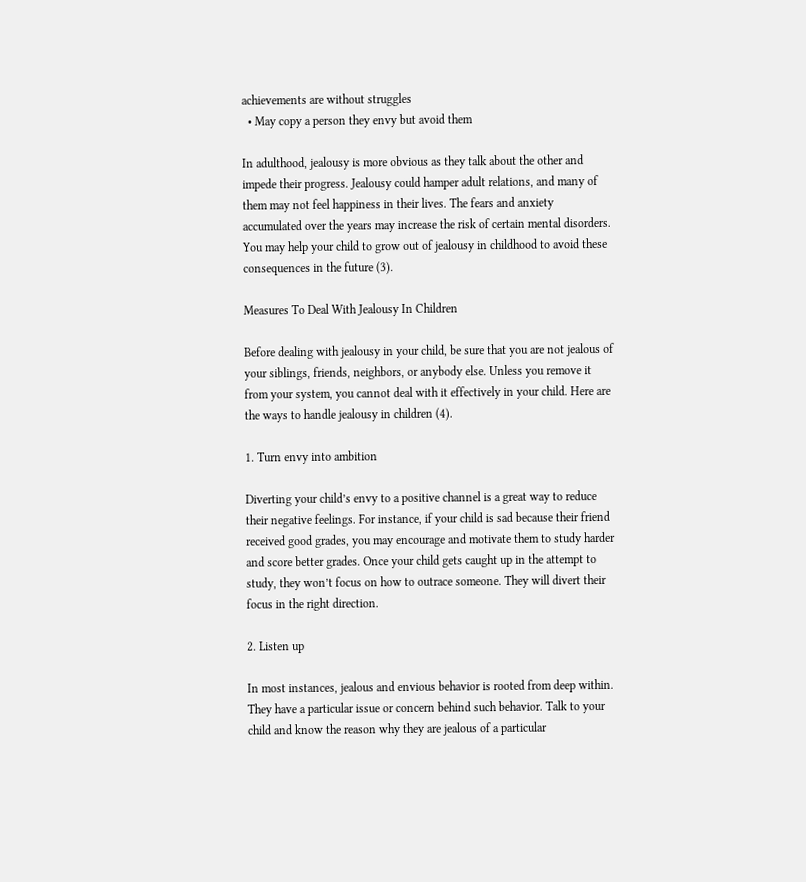achievements are without struggles
  • May copy a person they envy but avoid them

In adulthood, jealousy is more obvious as they talk about the other and impede their progress. Jealousy could hamper adult relations, and many of them may not feel happiness in their lives. The fears and anxiety accumulated over the years may increase the risk of certain mental disorders. You may help your child to grow out of jealousy in childhood to avoid these consequences in the future (3).

Measures To Deal With Jealousy In Children

Before dealing with jealousy in your child, be sure that you are not jealous of your siblings, friends, neighbors, or anybody else. Unless you remove it from your system, you cannot deal with it effectively in your child. Here are the ways to handle jealousy in children (4).

1. Turn envy into ambition

Diverting your child’s envy to a positive channel is a great way to reduce their negative feelings. For instance, if your child is sad because their friend received good grades, you may encourage and motivate them to study harder and score better grades. Once your child gets caught up in the attempt to study, they won’t focus on how to outrace someone. They will divert their focus in the right direction.

2. Listen up

In most instances, jealous and envious behavior is rooted from deep within. They have a particular issue or concern behind such behavior. Talk to your child and know the reason why they are jealous of a particular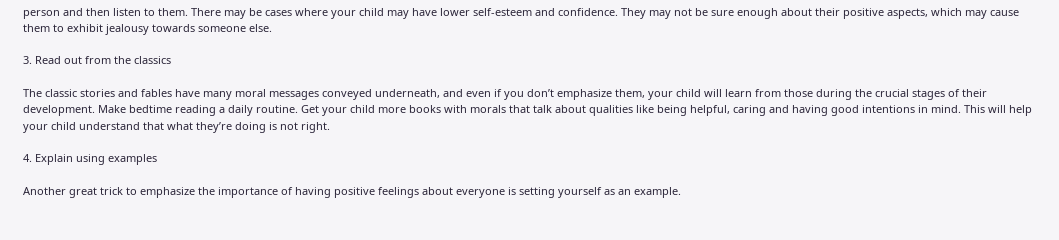person and then listen to them. There may be cases where your child may have lower self-esteem and confidence. They may not be sure enough about their positive aspects, which may cause them to exhibit jealousy towards someone else.

3. Read out from the classics

The classic stories and fables have many moral messages conveyed underneath, and even if you don’t emphasize them, your child will learn from those during the crucial stages of their development. Make bedtime reading a daily routine. Get your child more books with morals that talk about qualities like being helpful, caring and having good intentions in mind. This will help your child understand that what they’re doing is not right.

4. Explain using examples

Another great trick to emphasize the importance of having positive feelings about everyone is setting yourself as an example.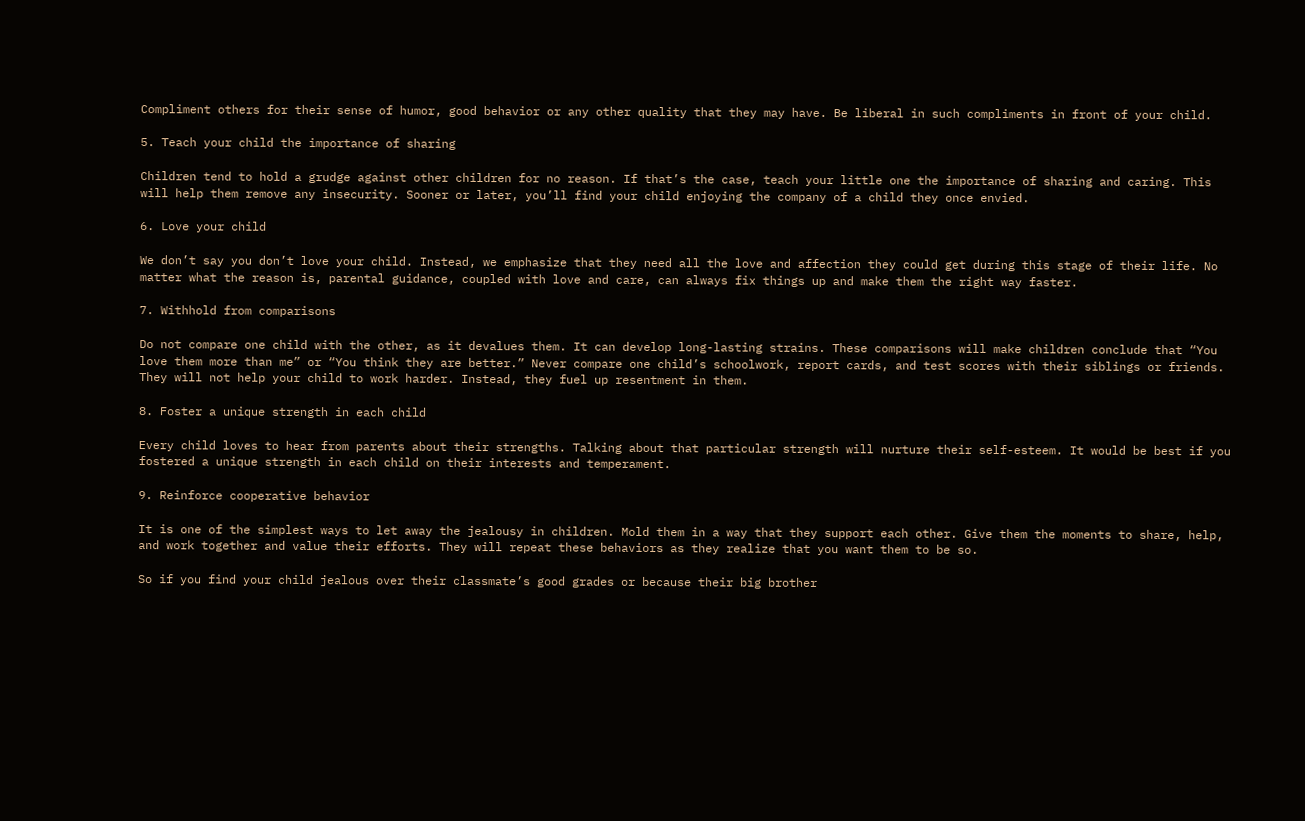Compliment others for their sense of humor, good behavior or any other quality that they may have. Be liberal in such compliments in front of your child.

5. Teach your child the importance of sharing

Children tend to hold a grudge against other children for no reason. If that’s the case, teach your little one the importance of sharing and caring. This will help them remove any insecurity. Sooner or later, you’ll find your child enjoying the company of a child they once envied.

6. Love your child

We don’t say you don’t love your child. Instead, we emphasize that they need all the love and affection they could get during this stage of their life. No matter what the reason is, parental guidance, coupled with love and care, can always fix things up and make them the right way faster.

7. Withhold from comparisons

Do not compare one child with the other, as it devalues them. It can develop long-lasting strains. These comparisons will make children conclude that “You love them more than me” or “You think they are better.” Never compare one child’s schoolwork, report cards, and test scores with their siblings or friends. They will not help your child to work harder. Instead, they fuel up resentment in them.

8. Foster a unique strength in each child

Every child loves to hear from parents about their strengths. Talking about that particular strength will nurture their self-esteem. It would be best if you fostered a unique strength in each child on their interests and temperament.

9. Reinforce cooperative behavior

It is one of the simplest ways to let away the jealousy in children. Mold them in a way that they support each other. Give them the moments to share, help, and work together and value their efforts. They will repeat these behaviors as they realize that you want them to be so.

So if you find your child jealous over their classmate’s good grades or because their big brother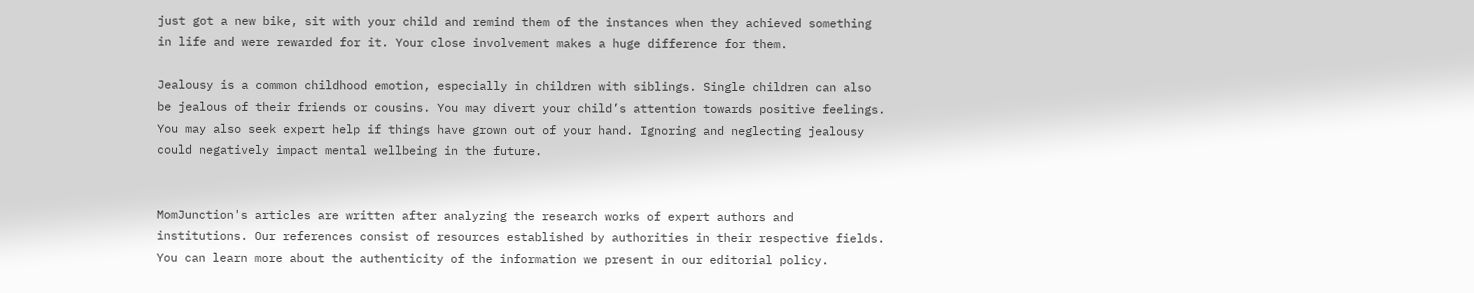just got a new bike, sit with your child and remind them of the instances when they achieved something in life and were rewarded for it. Your close involvement makes a huge difference for them.

Jealousy is a common childhood emotion, especially in children with siblings. Single children can also be jealous of their friends or cousins. You may divert your child’s attention towards positive feelings. You may also seek expert help if things have grown out of your hand. Ignoring and neglecting jealousy could negatively impact mental wellbeing in the future.


MomJunction's articles are written after analyzing the research works of expert authors and institutions. Our references consist of resources established by authorities in their respective fields. You can learn more about the authenticity of the information we present in our editorial policy.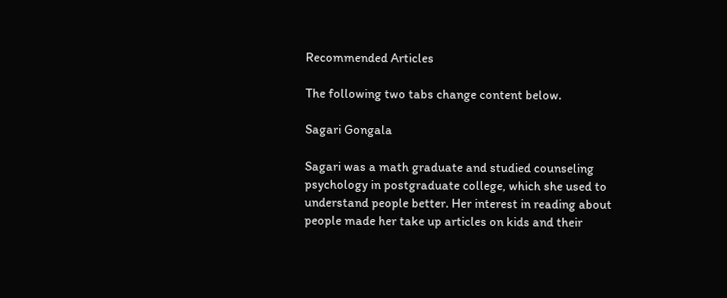Recommended Articles

The following two tabs change content below.

Sagari Gongala

Sagari was a math graduate and studied counseling psychology in postgraduate college, which she used to understand people better. Her interest in reading about people made her take up articles on kids and their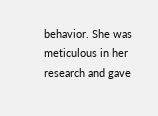behavior. She was meticulous in her research and gave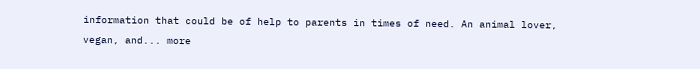information that could be of help to parents in times of need. An animal lover, vegan, and... more